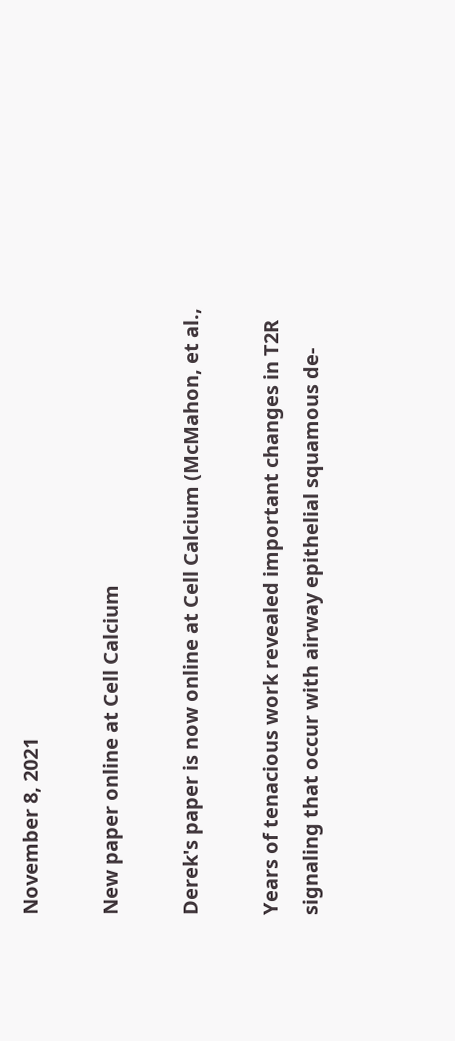November 8, 2021

New paper online at Cell Calcium

Derek's paper is now online at Cell Calcium (McMahon, et al.,

Years of tenacious work revealed important changes in T2R signaling that occur with airway epithelial squamous de-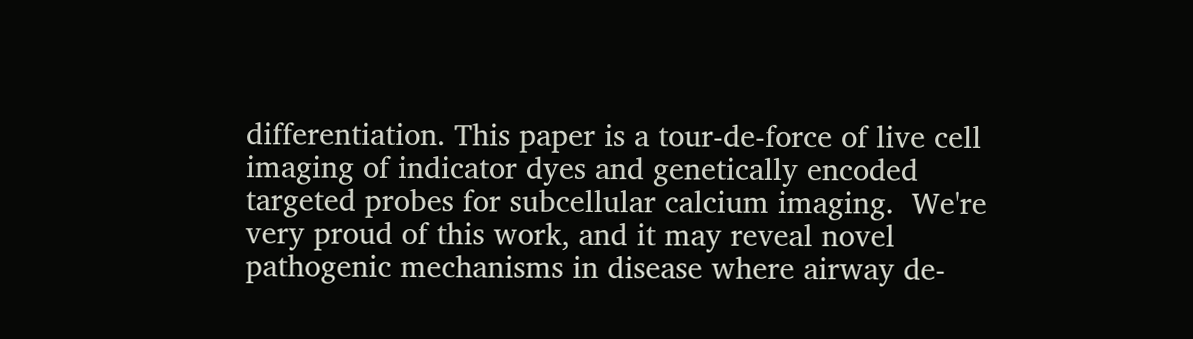differentiation. This paper is a tour-de-force of live cell imaging of indicator dyes and genetically encoded targeted probes for subcellular calcium imaging.  We're very proud of this work, and it may reveal novel pathogenic mechanisms in disease where airway de-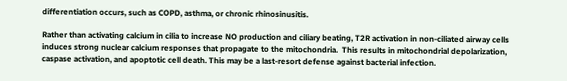differentiation occurs, such as COPD, asthma, or chronic rhinosinusitis.

Rather than activating calcium in cilia to increase NO production and ciliary beating, T2R activation in non-ciliated airway cells induces strong nuclear calcium responses that propagate to the mitochondria.  This results in mitochondrial depolarization, caspase activation, and apoptotic cell death. This may be a last-resort defense against bacterial infection.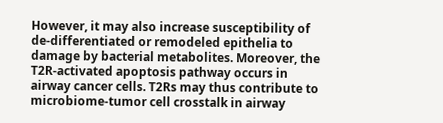However, it may also increase susceptibility of de-differentiated or remodeled epithelia to damage by bacterial metabolites. Moreover, the T2R-activated apoptosis pathway occurs in airway cancer cells. T2Rs may thus contribute to microbiome-tumor cell crosstalk in airway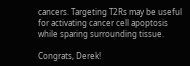cancers. Targeting T2Rs may be useful for activating cancer cell apoptosis while sparing surrounding tissue.

Congrats, Derek!